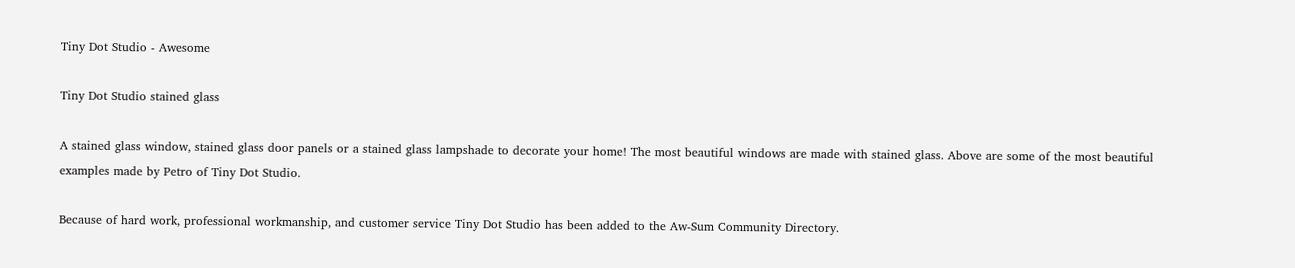Tiny Dot Studio - Awesome

Tiny Dot Studio stained glass

A stained glass window, stained glass door panels or a stained glass lampshade to decorate your home! The most beautiful windows are made with stained glass. Above are some of the most beautiful examples made by Petro of Tiny Dot Studio.

Because of hard work, professional workmanship, and customer service Tiny Dot Studio has been added to the Aw-Sum Community Directory.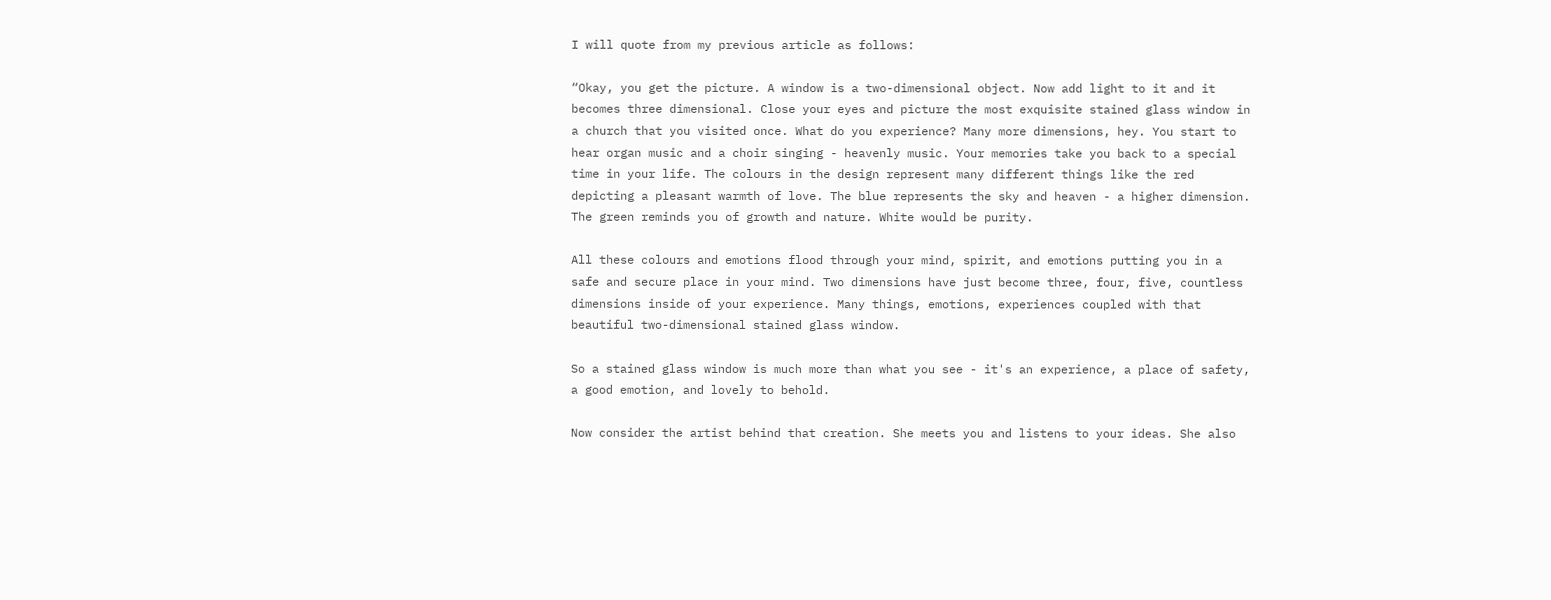I will quote from my previous article as follows:

“Okay, you get the picture. A window is a two-dimensional object. Now add light to it and it becomes three dimensional. Close your eyes and picture the most exquisite stained glass window in a church that you visited once. What do you experience? Many more dimensions, hey. You start to hear organ music and a choir singing - heavenly music. Your memories take you back to a special time in your life. The colours in the design represent many different things like the red depicting a pleasant warmth of love. The blue represents the sky and heaven - a higher dimension. The green reminds you of growth and nature. White would be purity.

All these colours and emotions flood through your mind, spirit, and emotions putting you in a safe and secure place in your mind. Two dimensions have just become three, four, five, countless dimensions inside of your experience. Many things, emotions, experiences coupled with that beautiful two-dimensional stained glass window.

So a stained glass window is much more than what you see - it's an experience, a place of safety, a good emotion, and lovely to behold.

Now consider the artist behind that creation. She meets you and listens to your ideas. She also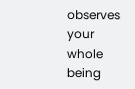observes your whole being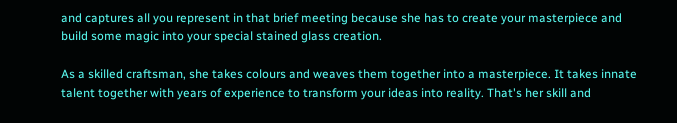and captures all you represent in that brief meeting because she has to create your masterpiece and build some magic into your special stained glass creation.

As a skilled craftsman, she takes colours and weaves them together into a masterpiece. It takes innate talent together with years of experience to transform your ideas into reality. That's her skill and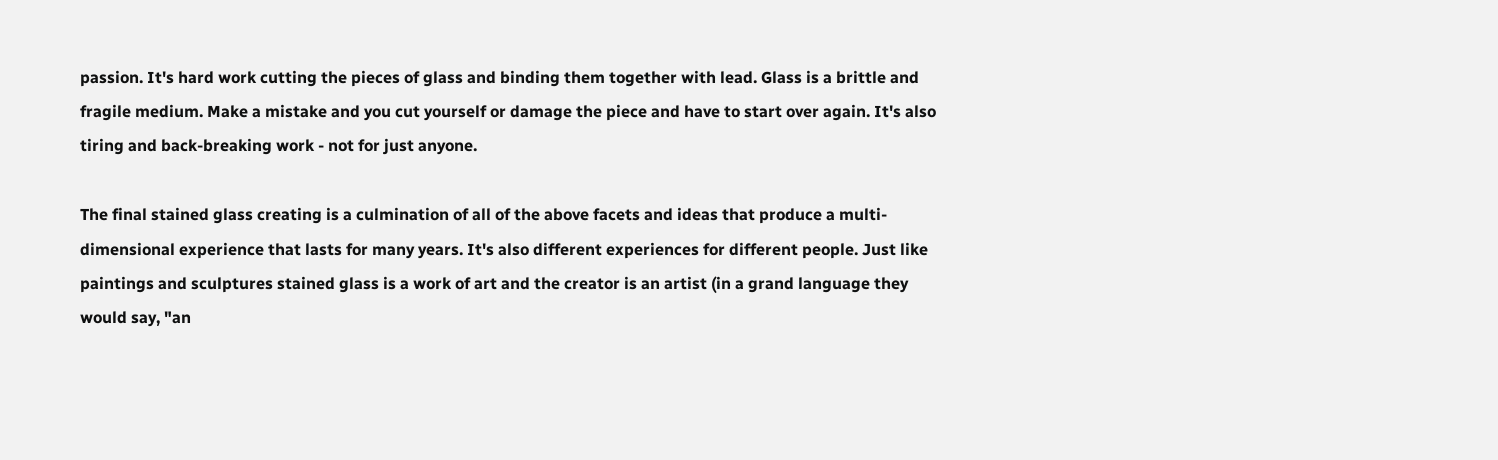passion. It's hard work cutting the pieces of glass and binding them together with lead. Glass is a brittle and fragile medium. Make a mistake and you cut yourself or damage the piece and have to start over again. It's also tiring and back-breaking work - not for just anyone.

The final stained glass creating is a culmination of all of the above facets and ideas that produce a multi-dimensional experience that lasts for many years. It's also different experiences for different people. Just like paintings and sculptures stained glass is a work of art and the creator is an artist (in a grand language they would say, "an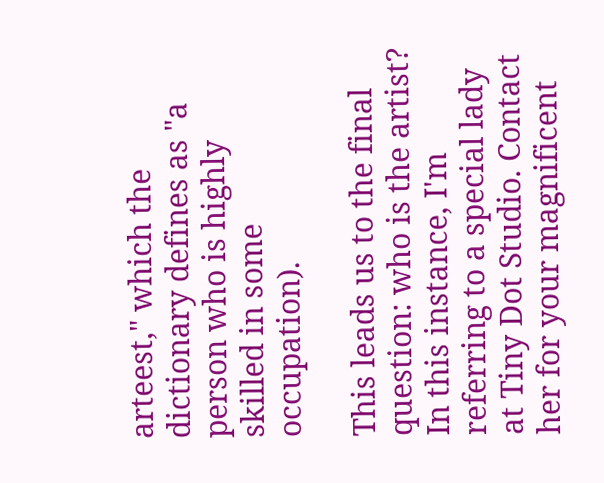arteest," which the dictionary defines as "a person who is highly skilled in some occupation).

This leads us to the final question: who is the artist? In this instance, I'm referring to a special lady at Tiny Dot Studio. Contact her for your magnificent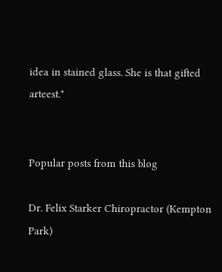idea in stained glass. She is that gifted arteest."


Popular posts from this blog

Dr. Felix Starker Chiropractor (Kempton Park)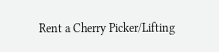Rent a Cherry Picker/Lifting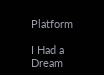Platform

I Had a Dream